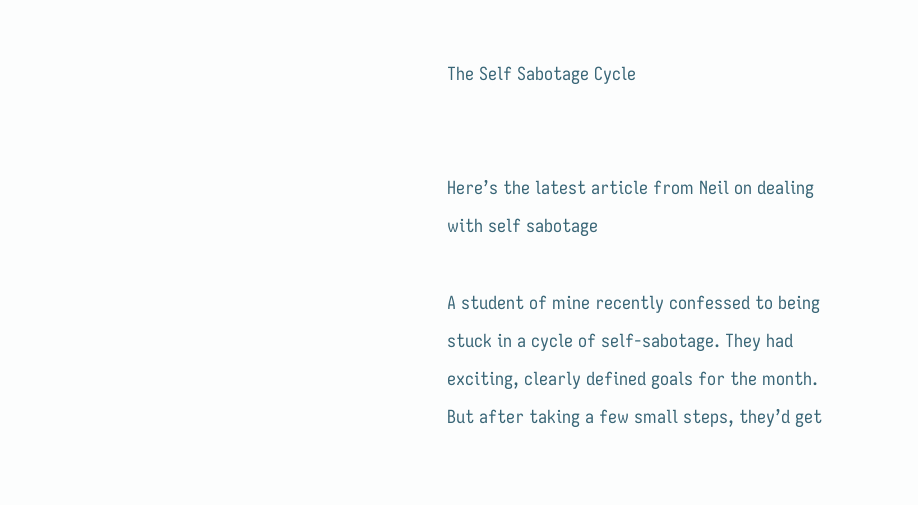The Self Sabotage Cycle


Here’s the latest article from Neil on dealing with self sabotage

A student of mine recently confessed to being stuck in a cycle of self-sabotage. They had exciting, clearly defined goals for the month. But after taking a few small steps, they’d get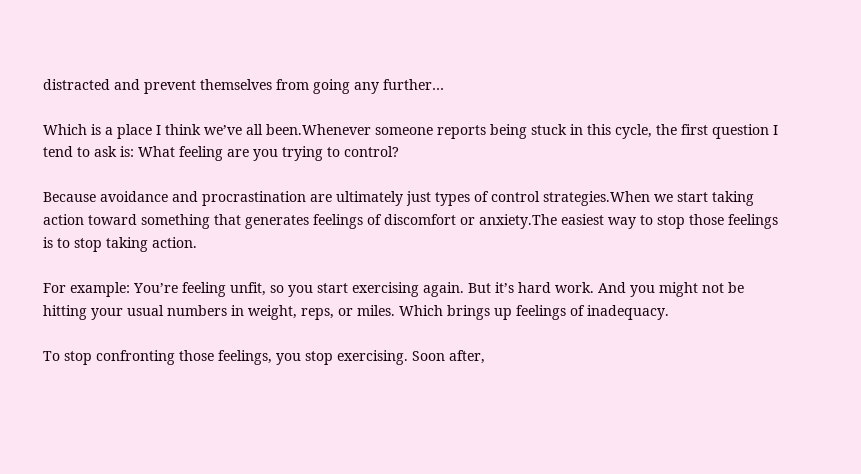distracted and prevent themselves from going any further…

Which is a place I think we’ve all been.Whenever someone reports being stuck in this cycle, the first question I tend to ask is: What feeling are you trying to control?

Because avoidance and procrastination are ultimately just types of control strategies.When we start taking action toward something that generates feelings of discomfort or anxiety.The easiest way to stop those feelings is to stop taking action.

For example: You’re feeling unfit, so you start exercising again. But it’s hard work. And you might not be hitting your usual numbers in weight, reps, or miles. Which brings up feelings of inadequacy.

To stop confronting those feelings, you stop exercising. Soon after,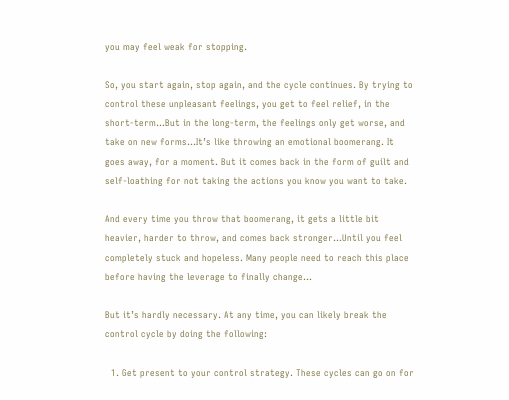you may feel weak for stopping.

So, you start again, stop again, and the cycle continues. By trying to control these unpleasant feelings, you get to feel relief, in the short-term…But in the long-term, the feelings only get worse, and take on new forms…It’s like throwing an emotional boomerang. It goes away, for a moment. But it comes back in the form of guilt and self-loathing for not taking the actions you know you want to take.

And every time you throw that boomerang, it gets a little bit heavier, harder to throw, and comes back stronger…Until you feel completely stuck and hopeless. Many people need to reach this place before having the leverage to finally change…

But it’s hardly necessary. At any time, you can likely break the control cycle by doing the following:

  1. Get present to your control strategy. These cycles can go on for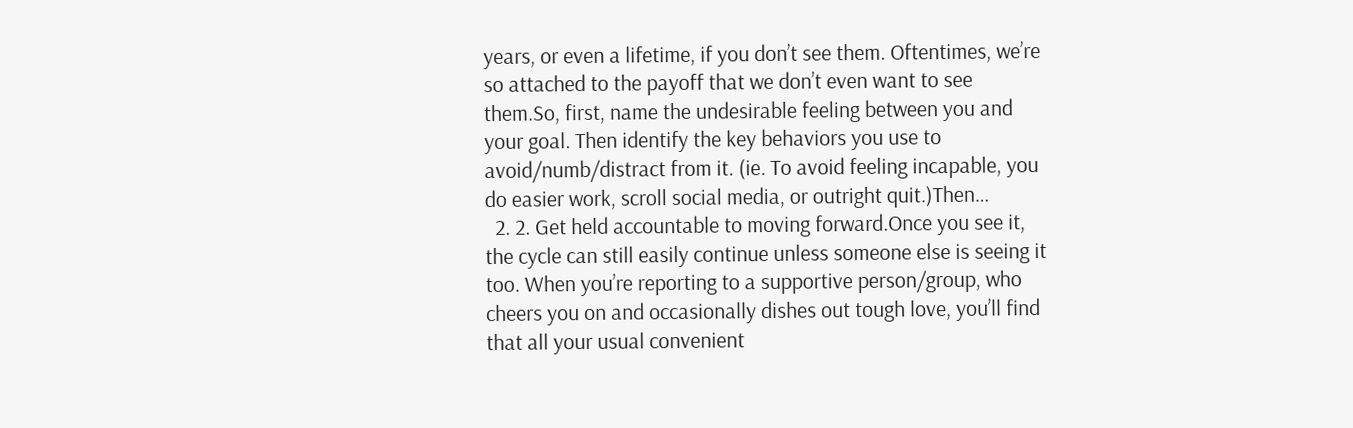years, or even a lifetime, if you don’t see them. Oftentimes, we’re so attached to the payoff that we don’t even want to see them.So, first, name the undesirable feeling between you and your goal. Then identify the key behaviors you use to avoid/numb/distract from it. (ie. To avoid feeling incapable, you do easier work, scroll social media, or outright quit.)Then…
  2. 2. Get held accountable to moving forward.Once you see it, the cycle can still easily continue unless someone else is seeing it too. When you’re reporting to a supportive person/group, who cheers you on and occasionally dishes out tough love, you’ll find that all your usual convenient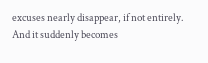excuses nearly disappear, if not entirely. And it suddenly becomes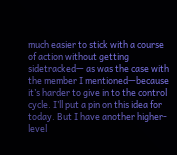much easier to stick with a course of action without getting sidetracked— as was the case with the member I mentioned—because it’s harder to give in to the control cycle. I’ll put a pin on this idea for today. But I have another higher-level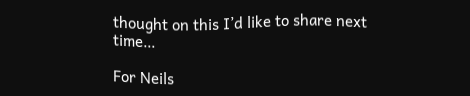thought on this I’d like to share next time…

For Neils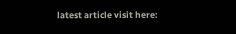latest article visit here: